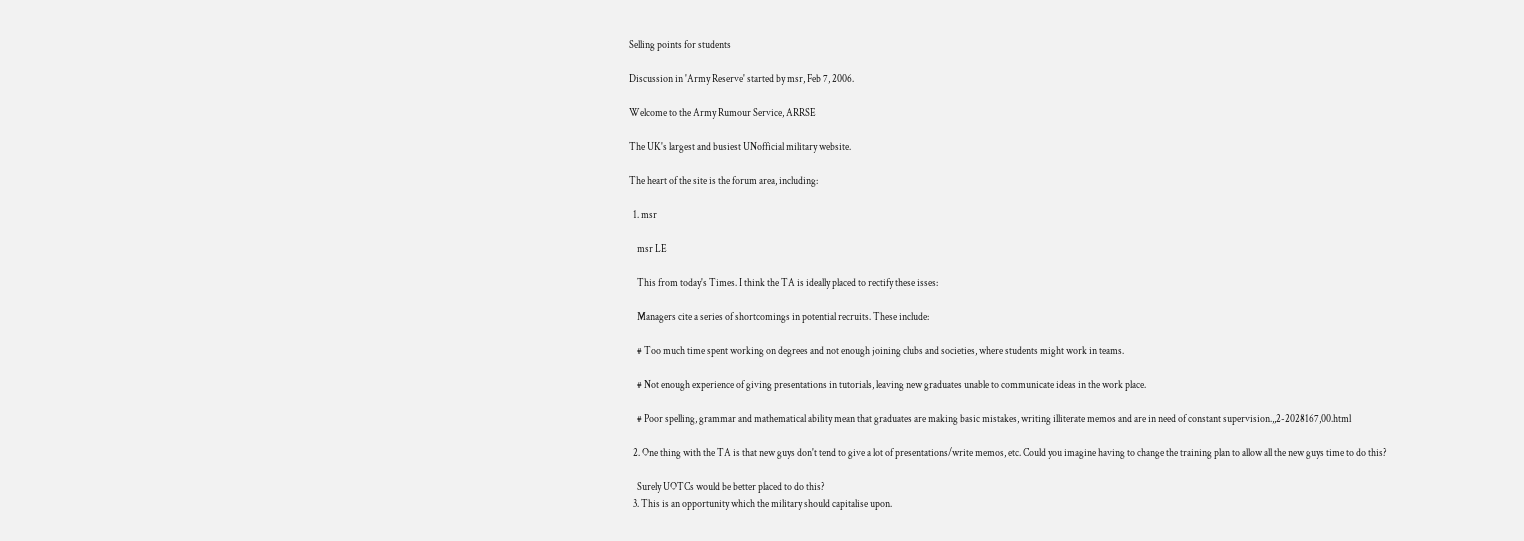Selling points for students

Discussion in 'Army Reserve' started by msr, Feb 7, 2006.

Welcome to the Army Rumour Service, ARRSE

The UK's largest and busiest UNofficial military website.

The heart of the site is the forum area, including:

  1. msr

    msr LE

    This from today's Times. I think the TA is ideally placed to rectify these isses:

    Managers cite a series of shortcomings in potential recruits. These include:

    # Too much time spent working on degrees and not enough joining clubs and societies, where students might work in teams.

    # Not enough experience of giving presentations in tutorials, leaving new graduates unable to communicate ideas in the work place.

    # Poor spelling, grammar and mathematical ability mean that graduates are making basic mistakes, writing illiterate memos and are in need of constant supervision.,,2-2028167,00.html

  2. One thing with the TA is that new guys don't tend to give a lot of presentations/write memos, etc. Could you imagine having to change the training plan to allow all the new guys time to do this?

    Surely UOTCs would be better placed to do this?
  3. This is an opportunity which the military should capitalise upon.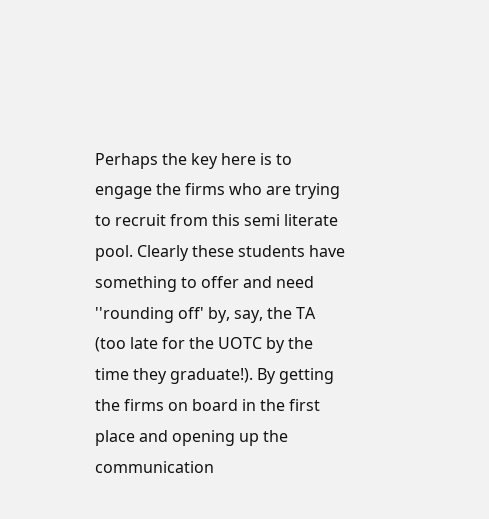Perhaps the key here is to engage the firms who are trying to recruit from this semi literate pool. Clearly these students have something to offer and need ''rounding off' by, say, the TA (too late for the UOTC by the time they graduate!). By getting the firms on board in the first place and opening up the communication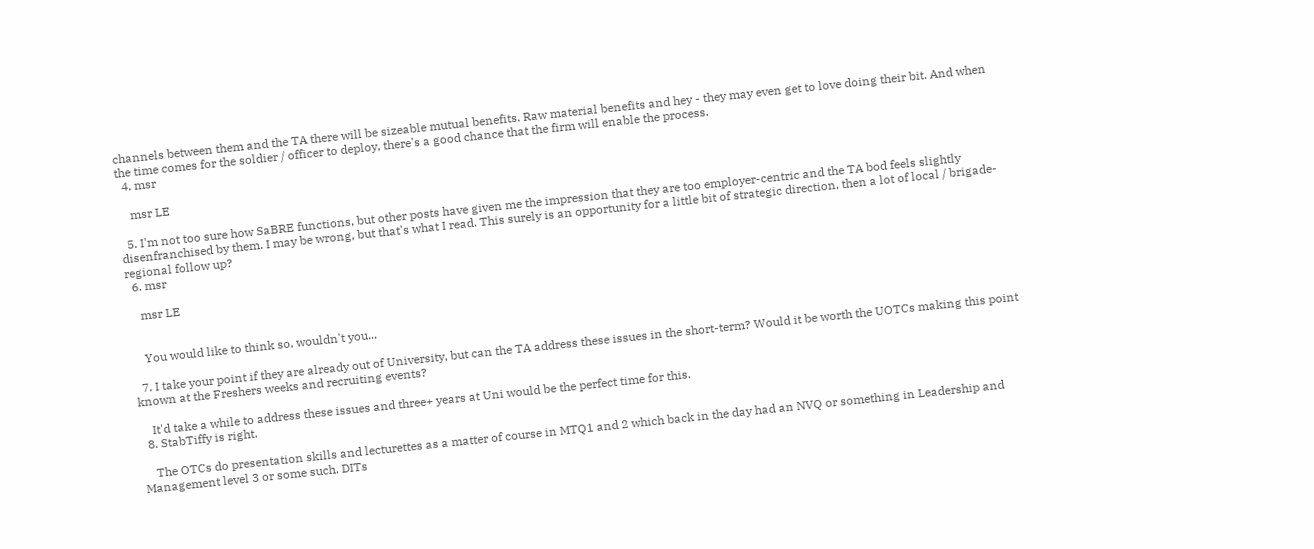channels between them and the TA there will be sizeable mutual benefits. Raw material benefits and hey - they may even get to love doing their bit. And when the time comes for the soldier / officer to deploy, there's a good chance that the firm will enable the process.
  4. msr

    msr LE

  5. I'm not too sure how SaBRE functions, but other posts have given me the impression that they are too employer-centric and the TA bod feels slightly disenfranchised by them. I may be wrong, but that's what I read. This surely is an opportunity for a little bit of strategic direction, then a lot of local / brigade-regional follow up?
  6. msr

    msr LE


    You would like to think so, wouldn't you...

  7. I take your point if they are already out of University, but can the TA address these issues in the short-term? Would it be worth the UOTCs making this point known at the Freshers weeks and recruiting events?

    It'd take a while to address these issues and three+ years at Uni would be the perfect time for this.
  8. StabTiffy is right.

    The OTCs do presentation skills and lecturettes as a matter of course in MTQ1 and 2 which back in the day had an NVQ or something in Leadership and Management level 3 or some such. DITs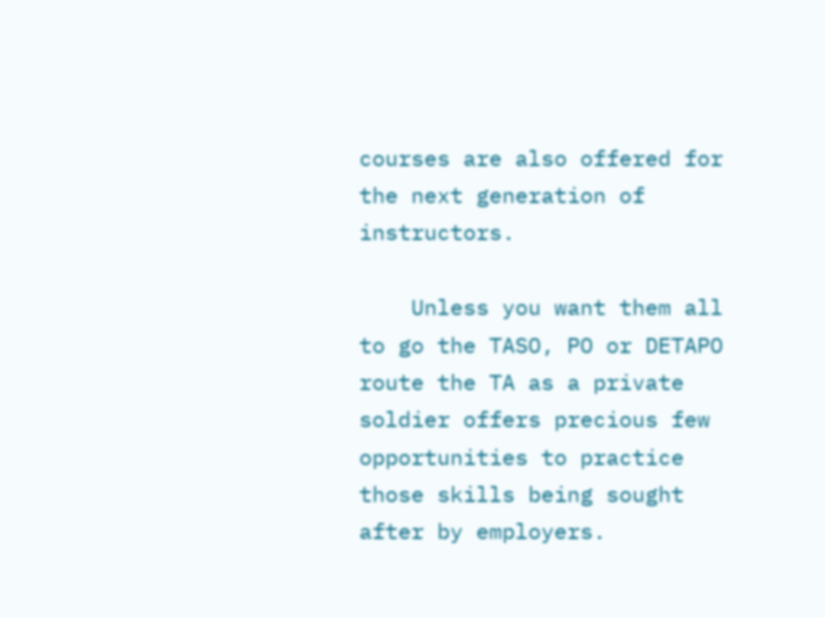courses are also offered for the next generation of instructors.

    Unless you want them all to go the TASO, PO or DETAPO route the TA as a private soldier offers precious few opportunities to practice those skills being sought after by employers.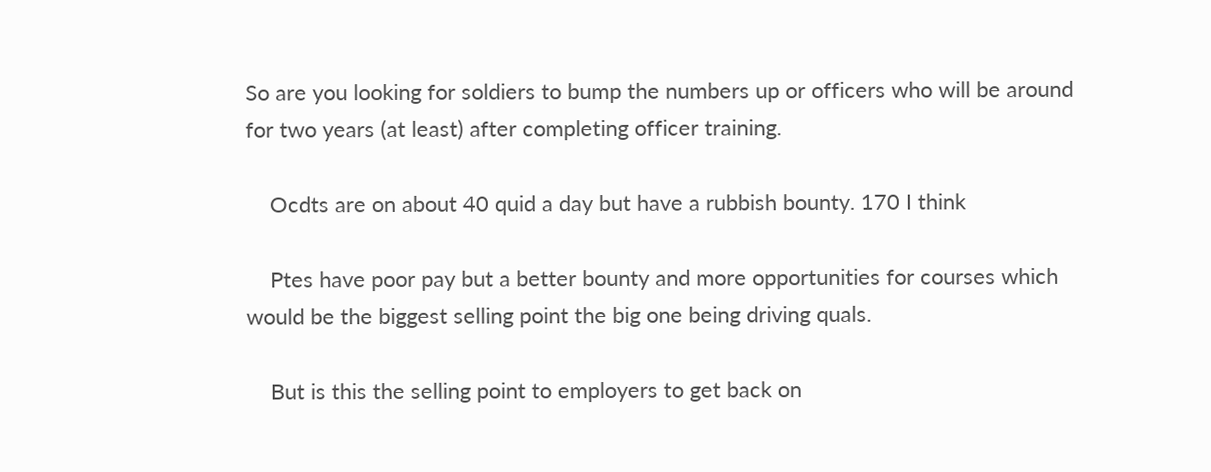So are you looking for soldiers to bump the numbers up or officers who will be around for two years (at least) after completing officer training.

    Ocdts are on about 40 quid a day but have a rubbish bounty. 170 I think

    Ptes have poor pay but a better bounty and more opportunities for courses which would be the biggest selling point the big one being driving quals.

    But is this the selling point to employers to get back on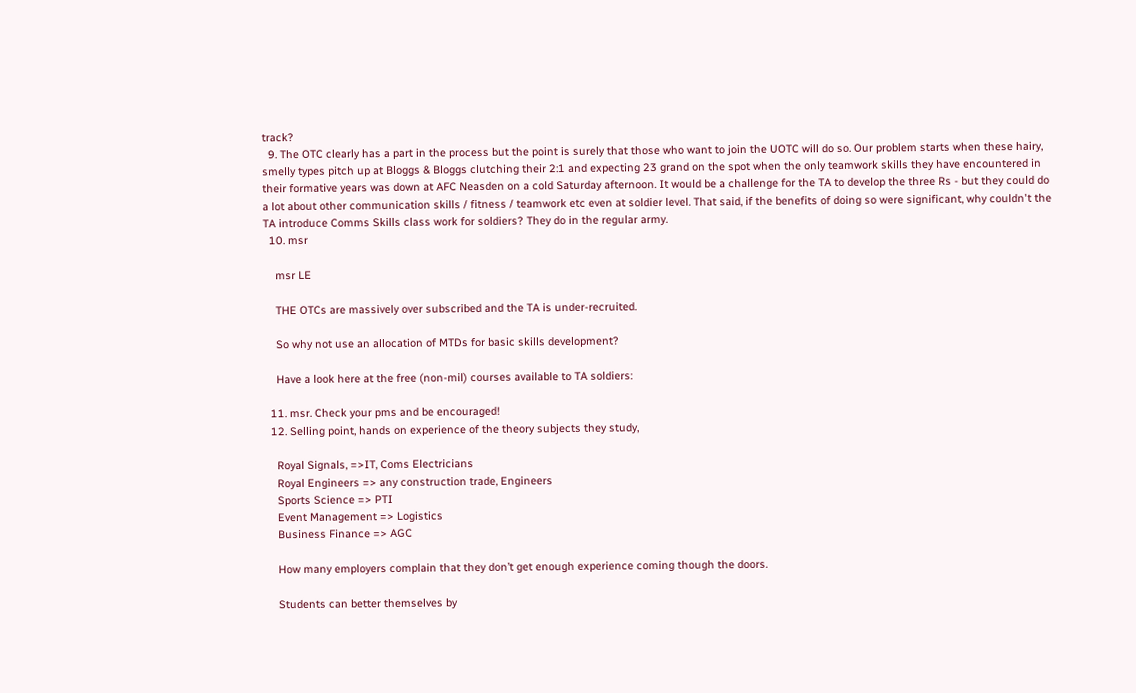track?
  9. The OTC clearly has a part in the process but the point is surely that those who want to join the UOTC will do so. Our problem starts when these hairy, smelly types pitch up at Bloggs & Bloggs clutching their 2:1 and expecting 23 grand on the spot when the only teamwork skills they have encountered in their formative years was down at AFC Neasden on a cold Saturday afternoon. It would be a challenge for the TA to develop the three Rs - but they could do a lot about other communication skills / fitness / teamwork etc even at soldier level. That said, if the benefits of doing so were significant, why couldn't the TA introduce Comms Skills class work for soldiers? They do in the regular army.
  10. msr

    msr LE

    THE OTCs are massively over subscribed and the TA is under-recruited.

    So why not use an allocation of MTDs for basic skills development?

    Have a look here at the free (non-mil) courses available to TA soldiers:

  11. msr. Check your pms and be encouraged!
  12. Selling point, hands on experience of the theory subjects they study,

    Royal Signals, =>IT, Coms Electricians
    Royal Engineers => any construction trade, Engineers
    Sports Science => PTI
    Event Management => Logistics
    Business Finance => AGC

    How many employers complain that they don’t get enough experience coming though the doors.

    Students can better themselves by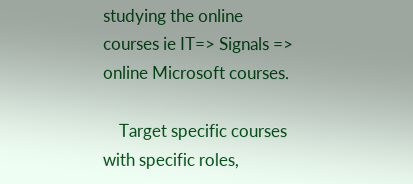studying the online courses ie IT=> Signals => online Microsoft courses.

    Target specific courses with specific roles,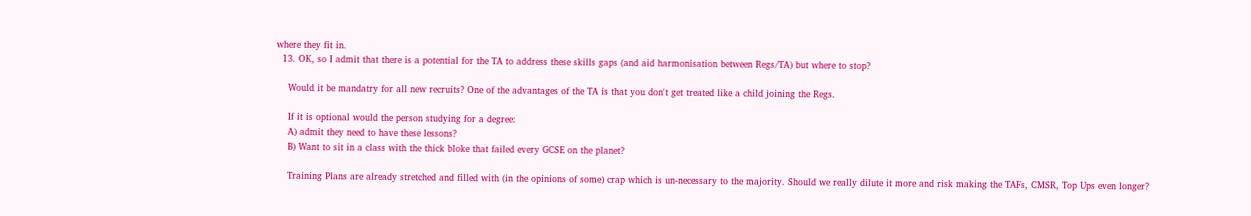where they fit in.
  13. OK, so I admit that there is a potential for the TA to address these skills gaps (and aid harmonisation between Regs/TA) but where to stop?

    Would it be mandatry for all new recruits? One of the advantages of the TA is that you don't get treated like a child joining the Regs.

    If it is optional would the person studying for a degree:
    A) admit they need to have these lessons?
    B) Want to sit in a class with the thick bloke that failed every GCSE on the planet?

    Training Plans are already stretched and filled with (in the opinions of some) crap which is un-necessary to the majority. Should we really dilute it more and risk making the TAFs, CMSR, Top Ups even longer?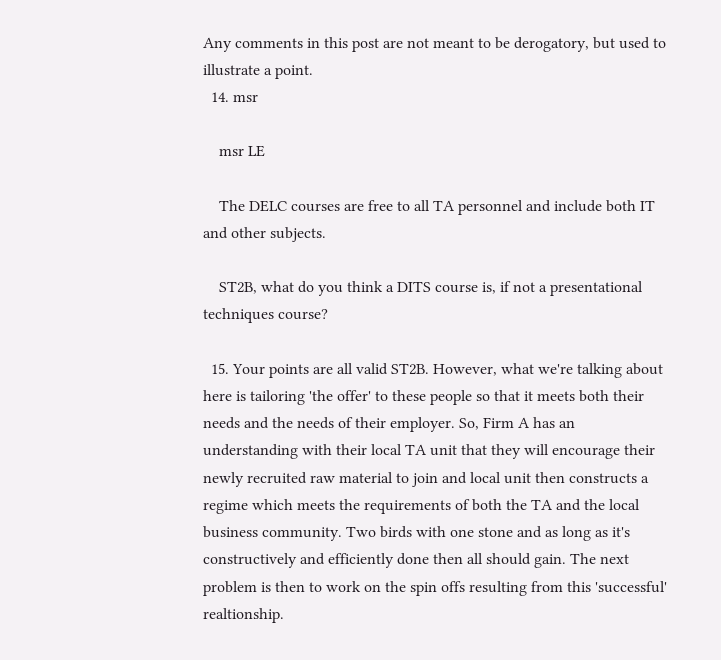Any comments in this post are not meant to be derogatory, but used to illustrate a point.
  14. msr

    msr LE

    The DELC courses are free to all TA personnel and include both IT and other subjects.

    ST2B, what do you think a DITS course is, if not a presentational techniques course?

  15. Your points are all valid ST2B. However, what we're talking about here is tailoring 'the offer' to these people so that it meets both their needs and the needs of their employer. So, Firm A has an understanding with their local TA unit that they will encourage their newly recruited raw material to join and local unit then constructs a regime which meets the requirements of both the TA and the local business community. Two birds with one stone and as long as it's constructively and efficiently done then all should gain. The next problem is then to work on the spin offs resulting from this 'successful' realtionship.